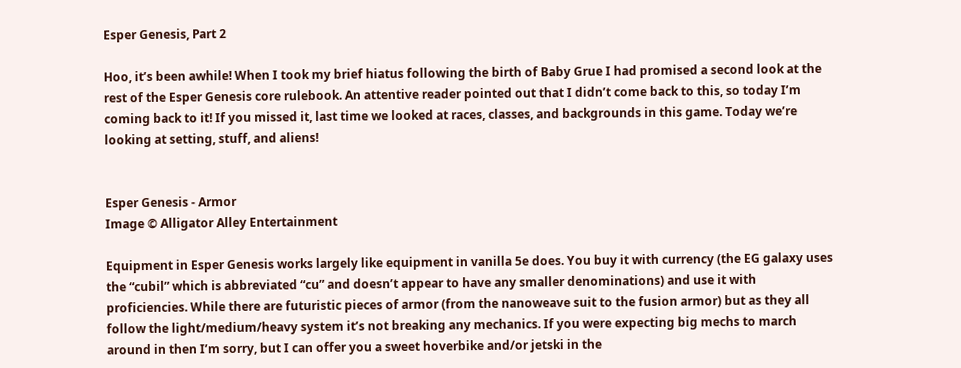Esper Genesis, Part 2

Hoo, it’s been awhile! When I took my brief hiatus following the birth of Baby Grue I had promised a second look at the rest of the Esper Genesis core rulebook. An attentive reader pointed out that I didn’t come back to this, so today I’m coming back to it! If you missed it, last time we looked at races, classes, and backgrounds in this game. Today we’re looking at setting, stuff, and aliens!


Esper Genesis - Armor
Image © Alligator Alley Entertainment

Equipment in Esper Genesis works largely like equipment in vanilla 5e does. You buy it with currency (the EG galaxy uses the “cubil” which is abbreviated “cu” and doesn’t appear to have any smaller denominations) and use it with proficiencies. While there are futuristic pieces of armor (from the nanoweave suit to the fusion armor) but as they all follow the light/medium/heavy system it’s not breaking any mechanics. If you were expecting big mechs to march around in then I’m sorry, but I can offer you a sweet hoverbike and/or jetski in the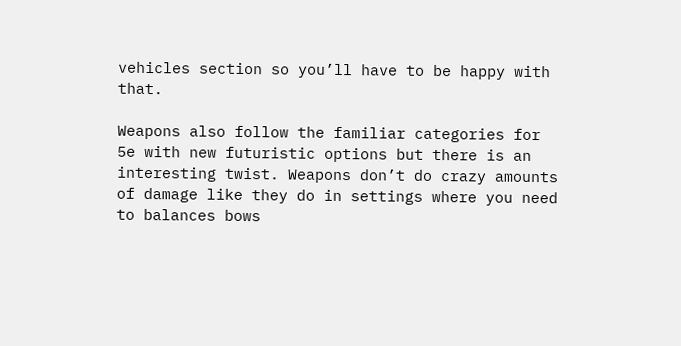vehicles section so you’ll have to be happy with that.

Weapons also follow the familiar categories for 5e with new futuristic options but there is an interesting twist. Weapons don’t do crazy amounts of damage like they do in settings where you need to balances bows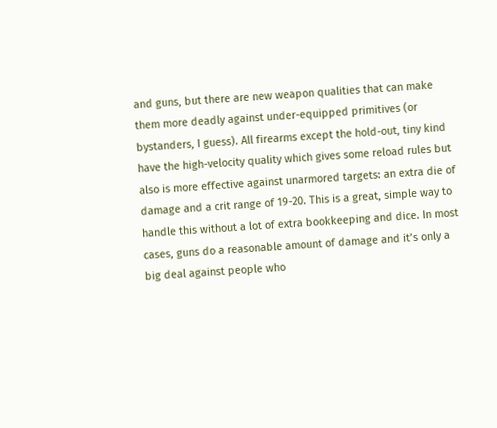and guns, but there are new weapon qualities that can make them more deadly against under-equipped primitives (or bystanders, I guess). All firearms except the hold-out, tiny kind have the high-velocity quality which gives some reload rules but also is more effective against unarmored targets: an extra die of damage and a crit range of 19-20. This is a great, simple way to handle this without a lot of extra bookkeeping and dice. In most cases, guns do a reasonable amount of damage and it’s only a big deal against people who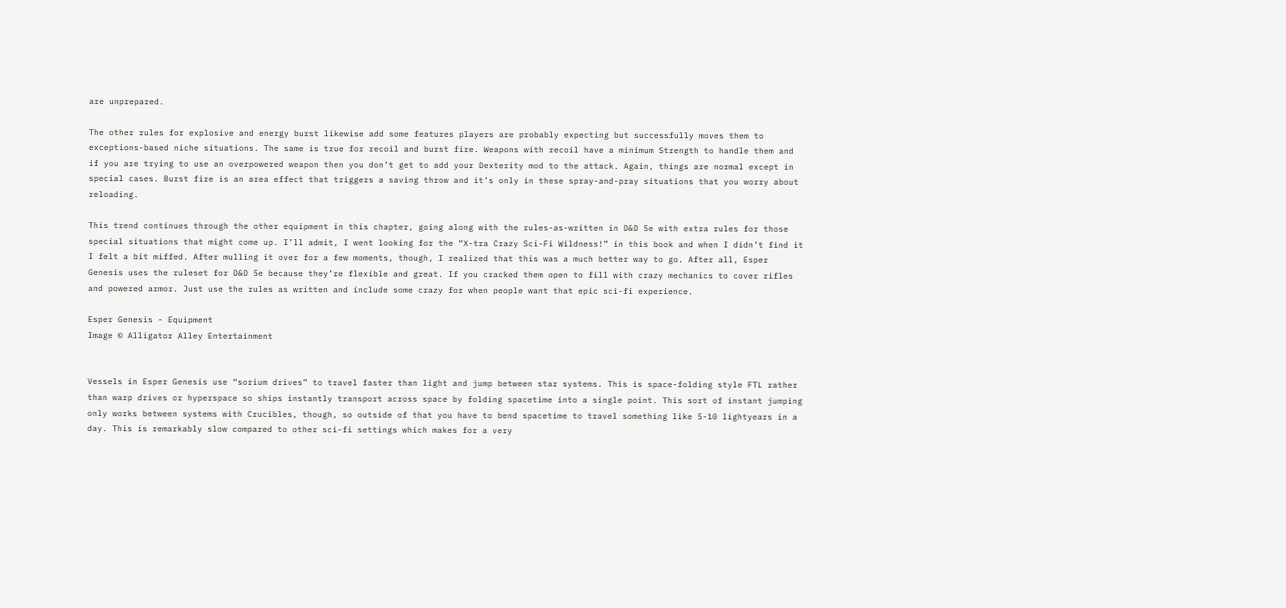are unprepared.

The other rules for explosive and energy burst likewise add some features players are probably expecting but successfully moves them to exceptions-based niche situations. The same is true for recoil and burst fire. Weapons with recoil have a minimum Strength to handle them and if you are trying to use an overpowered weapon then you don’t get to add your Dexterity mod to the attack. Again, things are normal except in special cases. Burst fire is an area effect that triggers a saving throw and it’s only in these spray-and-pray situations that you worry about reloading.

This trend continues through the other equipment in this chapter, going along with the rules-as-written in D&D 5e with extra rules for those special situations that might come up. I’ll admit, I went looking for the “X-tra Crazy Sci-Fi Wildness!” in this book and when I didn’t find it I felt a bit miffed. After mulling it over for a few moments, though, I realized that this was a much better way to go. After all, Esper Genesis uses the ruleset for D&D 5e because they’re flexible and great. If you cracked them open to fill with crazy mechanics to cover rifles and powered armor. Just use the rules as written and include some crazy for when people want that epic sci-fi experience.

Esper Genesis - Equipment
Image © Alligator Alley Entertainment


Vessels in Esper Genesis use “sorium drives” to travel faster than light and jump between star systems. This is space-folding style FTL rather than warp drives or hyperspace so ships instantly transport across space by folding spacetime into a single point. This sort of instant jumping only works between systems with Crucibles, though, so outside of that you have to bend spacetime to travel something like 5-10 lightyears in a day. This is remarkably slow compared to other sci-fi settings which makes for a very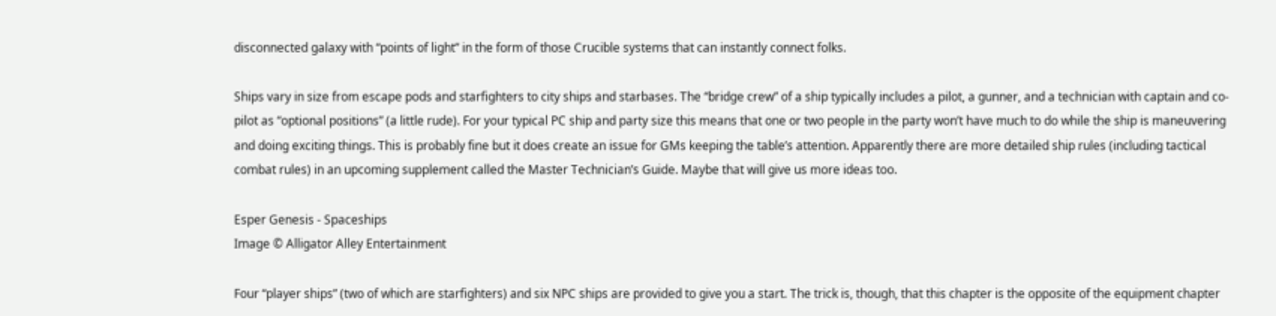disconnected galaxy with “points of light” in the form of those Crucible systems that can instantly connect folks.

Ships vary in size from escape pods and starfighters to city ships and starbases. The “bridge crew” of a ship typically includes a pilot, a gunner, and a technician with captain and co-pilot as “optional positions” (a little rude). For your typical PC ship and party size this means that one or two people in the party won’t have much to do while the ship is maneuvering and doing exciting things. This is probably fine but it does create an issue for GMs keeping the table’s attention. Apparently there are more detailed ship rules (including tactical combat rules) in an upcoming supplement called the Master Technician’s Guide. Maybe that will give us more ideas too.

Esper Genesis - Spaceships
Image © Alligator Alley Entertainment

Four “player ships” (two of which are starfighters) and six NPC ships are provided to give you a start. The trick is, though, that this chapter is the opposite of the equipment chapter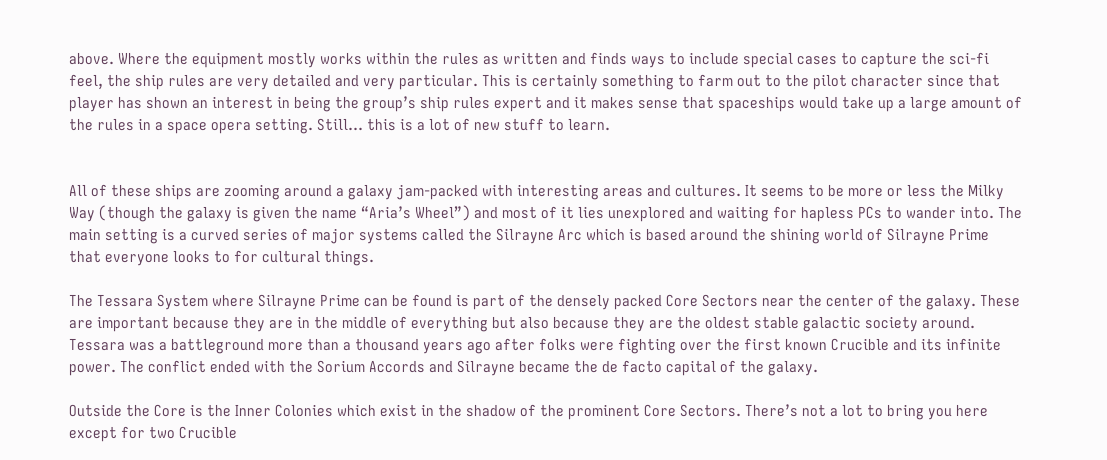above. Where the equipment mostly works within the rules as written and finds ways to include special cases to capture the sci-fi feel, the ship rules are very detailed and very particular. This is certainly something to farm out to the pilot character since that player has shown an interest in being the group’s ship rules expert and it makes sense that spaceships would take up a large amount of the rules in a space opera setting. Still… this is a lot of new stuff to learn.


All of these ships are zooming around a galaxy jam-packed with interesting areas and cultures. It seems to be more or less the Milky Way (though the galaxy is given the name “Aria’s Wheel”) and most of it lies unexplored and waiting for hapless PCs to wander into. The main setting is a curved series of major systems called the Silrayne Arc which is based around the shining world of Silrayne Prime that everyone looks to for cultural things.

The Tessara System where Silrayne Prime can be found is part of the densely packed Core Sectors near the center of the galaxy. These are important because they are in the middle of everything but also because they are the oldest stable galactic society around. Tessara was a battleground more than a thousand years ago after folks were fighting over the first known Crucible and its infinite power. The conflict ended with the Sorium Accords and Silrayne became the de facto capital of the galaxy.

Outside the Core is the Inner Colonies which exist in the shadow of the prominent Core Sectors. There’s not a lot to bring you here except for two Crucible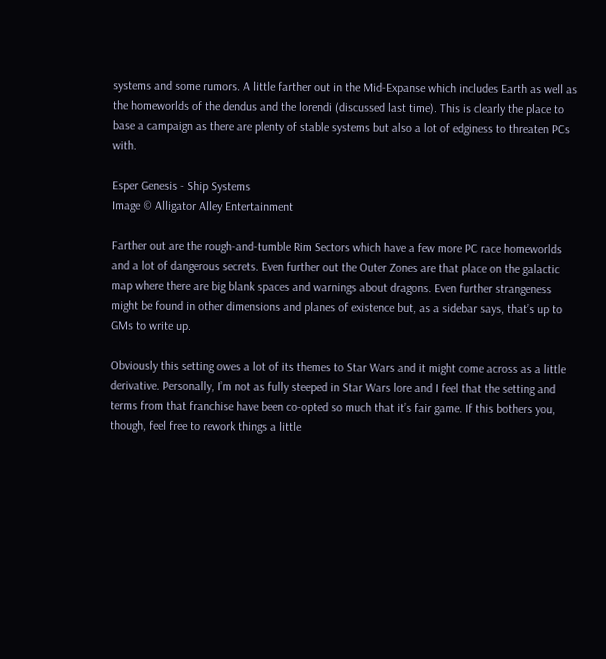systems and some rumors. A little farther out in the Mid-Expanse which includes Earth as well as the homeworlds of the dendus and the lorendi (discussed last time). This is clearly the place to base a campaign as there are plenty of stable systems but also a lot of edginess to threaten PCs with.

Esper Genesis - Ship Systems
Image © Alligator Alley Entertainment

Farther out are the rough-and-tumble Rim Sectors which have a few more PC race homeworlds and a lot of dangerous secrets. Even further out the Outer Zones are that place on the galactic map where there are big blank spaces and warnings about dragons. Even further strangeness might be found in other dimensions and planes of existence but, as a sidebar says, that’s up to GMs to write up.

Obviously this setting owes a lot of its themes to Star Wars and it might come across as a little derivative. Personally, I’m not as fully steeped in Star Wars lore and I feel that the setting and terms from that franchise have been co-opted so much that it’s fair game. If this bothers you, though, feel free to rework things a little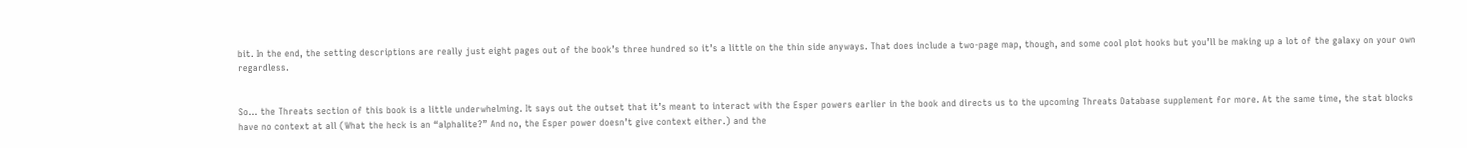bit. In the end, the setting descriptions are really just eight pages out of the book’s three hundred so it’s a little on the thin side anyways. That does include a two-page map, though, and some cool plot hooks but you’ll be making up a lot of the galaxy on your own regardless.


So… the Threats section of this book is a little underwhelming. It says out the outset that it’s meant to interact with the Esper powers earlier in the book and directs us to the upcoming Threats Database supplement for more. At the same time, the stat blocks have no context at all (What the heck is an “alphalite?” And no, the Esper power doesn’t give context either.) and the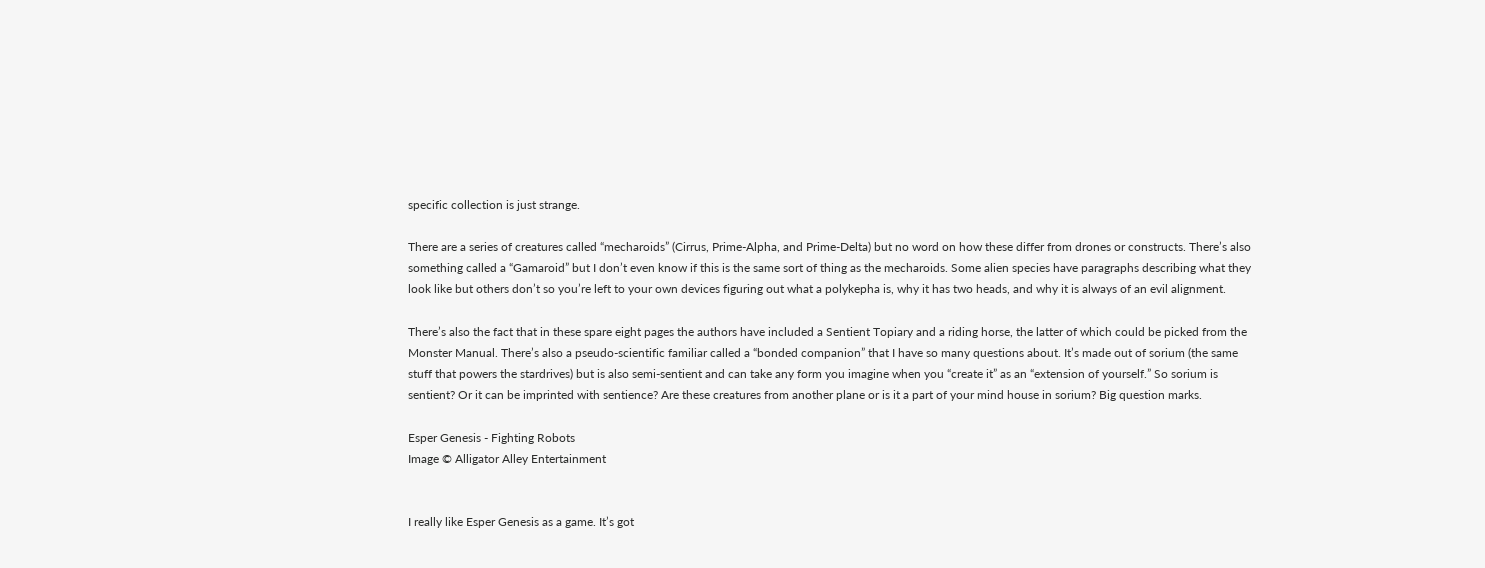specific collection is just strange.

There are a series of creatures called “mecharoids” (Cirrus, Prime-Alpha, and Prime-Delta) but no word on how these differ from drones or constructs. There’s also something called a “Gamaroid” but I don’t even know if this is the same sort of thing as the mecharoids. Some alien species have paragraphs describing what they look like but others don’t so you’re left to your own devices figuring out what a polykepha is, why it has two heads, and why it is always of an evil alignment.

There’s also the fact that in these spare eight pages the authors have included a Sentient Topiary and a riding horse, the latter of which could be picked from the Monster Manual. There’s also a pseudo-scientific familiar called a “bonded companion” that I have so many questions about. It’s made out of sorium (the same stuff that powers the stardrives) but is also semi-sentient and can take any form you imagine when you “create it” as an “extension of yourself.” So sorium is sentient? Or it can be imprinted with sentience? Are these creatures from another plane or is it a part of your mind house in sorium? Big question marks.

Esper Genesis - Fighting Robots
Image © Alligator Alley Entertainment


I really like Esper Genesis as a game. It’s got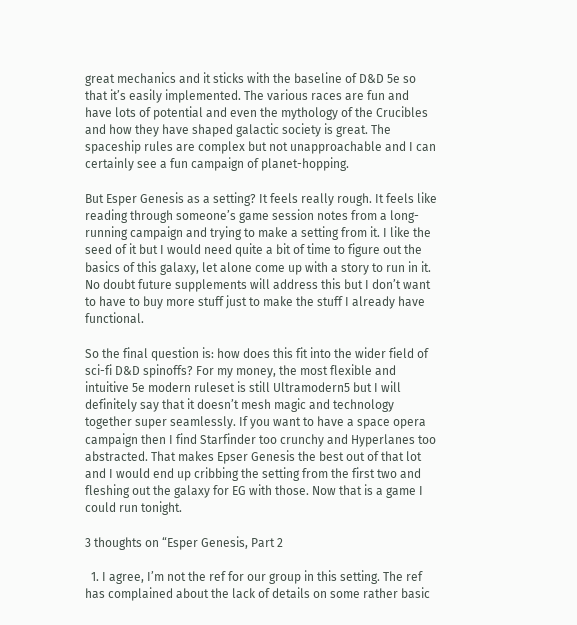great mechanics and it sticks with the baseline of D&D 5e so that it’s easily implemented. The various races are fun and have lots of potential and even the mythology of the Crucibles and how they have shaped galactic society is great. The spaceship rules are complex but not unapproachable and I can certainly see a fun campaign of planet-hopping.

But Esper Genesis as a setting? It feels really rough. It feels like reading through someone’s game session notes from a long-running campaign and trying to make a setting from it. I like the seed of it but I would need quite a bit of time to figure out the basics of this galaxy, let alone come up with a story to run in it. No doubt future supplements will address this but I don’t want to have to buy more stuff just to make the stuff I already have functional.

So the final question is: how does this fit into the wider field of sci-fi D&D spinoffs? For my money, the most flexible and intuitive 5e modern ruleset is still Ultramodern5 but I will definitely say that it doesn’t mesh magic and technology together super seamlessly. If you want to have a space opera campaign then I find Starfinder too crunchy and Hyperlanes too abstracted. That makes Epser Genesis the best out of that lot and I would end up cribbing the setting from the first two and fleshing out the galaxy for EG with those. Now that is a game I could run tonight.

3 thoughts on “Esper Genesis, Part 2

  1. I agree, I’m not the ref for our group in this setting. The ref has complained about the lack of details on some rather basic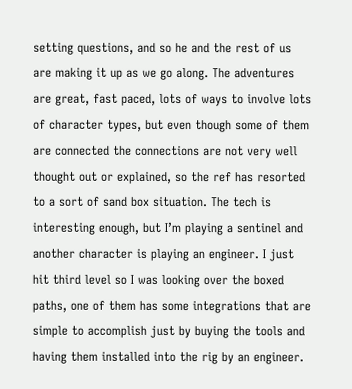setting questions, and so he and the rest of us are making it up as we go along. The adventures are great, fast paced, lots of ways to involve lots of character types, but even though some of them are connected the connections are not very well thought out or explained, so the ref has resorted to a sort of sand box situation. The tech is interesting enough, but I’m playing a sentinel and another character is playing an engineer. I just hit third level so I was looking over the boxed paths, one of them has some integrations that are simple to accomplish just by buying the tools and having them installed into the rig by an engineer.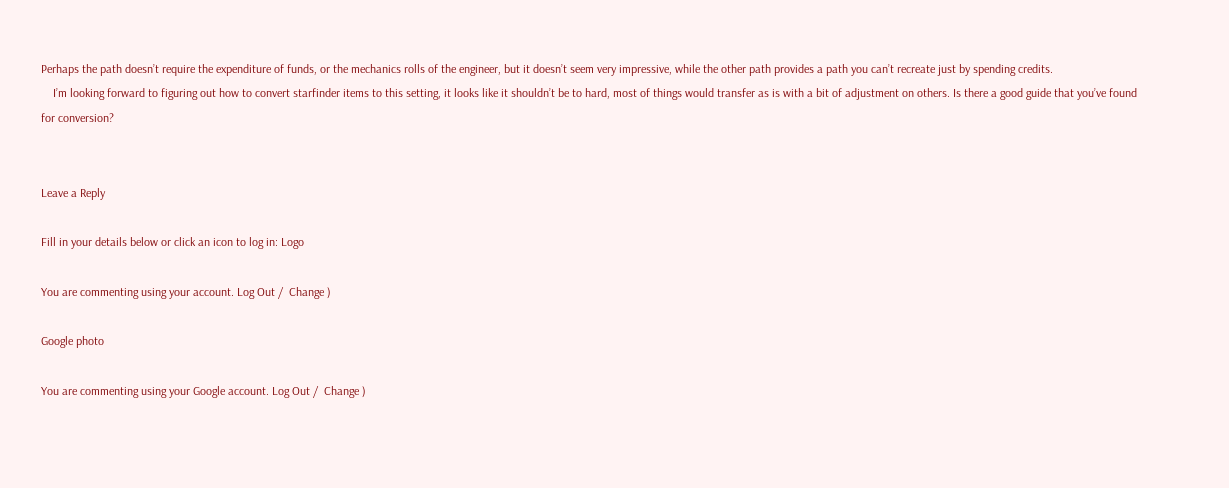Perhaps the path doesn’t require the expenditure of funds, or the mechanics rolls of the engineer, but it doesn’t seem very impressive, while the other path provides a path you can’t recreate just by spending credits.
    I’m looking forward to figuring out how to convert starfinder items to this setting, it looks like it shouldn’t be to hard, most of things would transfer as is with a bit of adjustment on others. Is there a good guide that you’ve found for conversion?


Leave a Reply

Fill in your details below or click an icon to log in: Logo

You are commenting using your account. Log Out /  Change )

Google photo

You are commenting using your Google account. Log Out /  Change )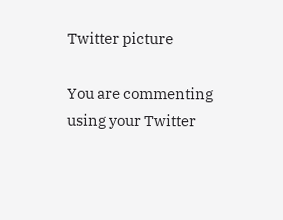Twitter picture

You are commenting using your Twitter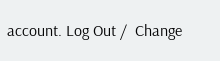account. Log Out /  Change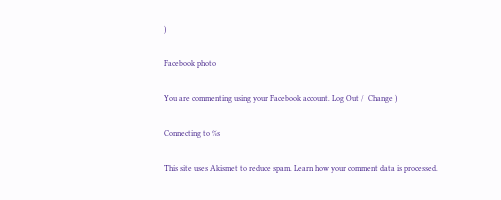)

Facebook photo

You are commenting using your Facebook account. Log Out /  Change )

Connecting to %s

This site uses Akismet to reduce spam. Learn how your comment data is processed.